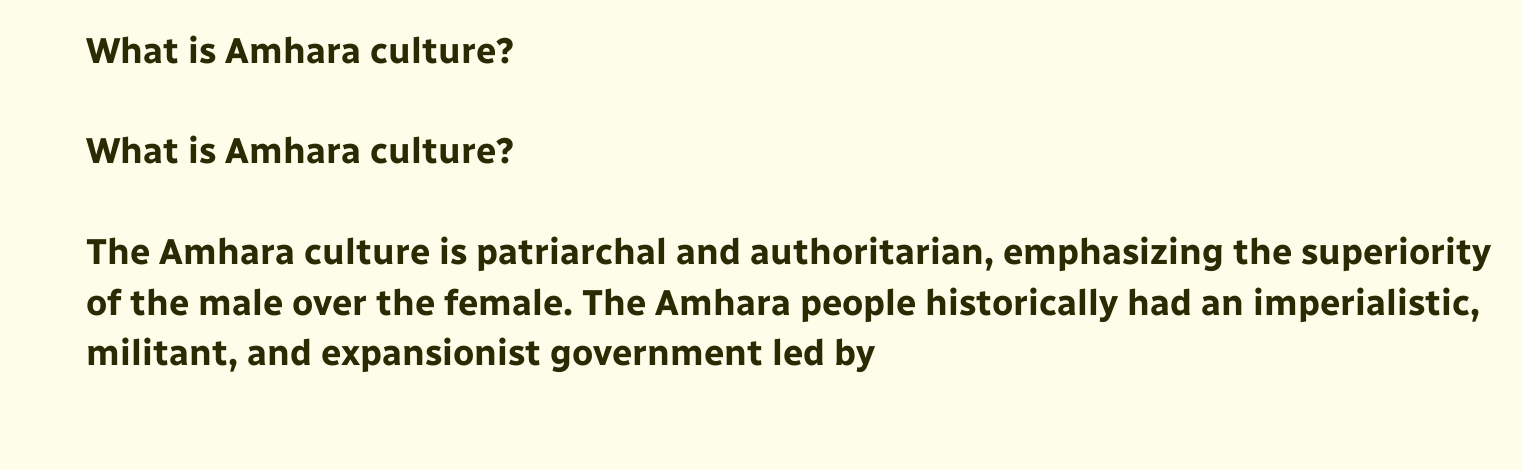What is Amhara culture?

What is Amhara culture?

The Amhara culture is patriarchal and authoritarian, emphasizing the superiority of the male over the female. The Amhara people historically had an imperialistic, militant, and expansionist government led by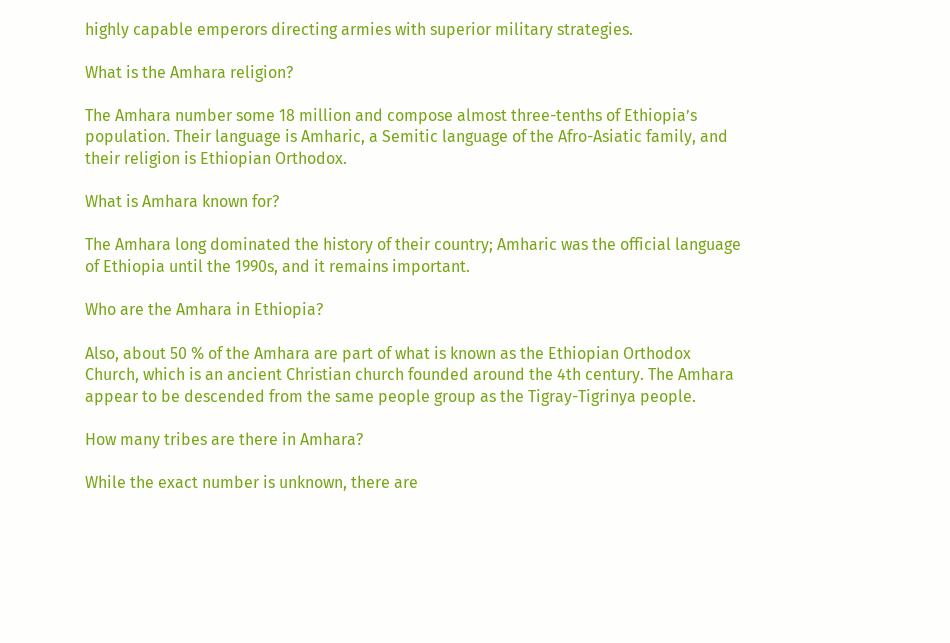highly capable emperors directing armies with superior military strategies.

What is the Amhara religion?

The Amhara number some 18 million and compose almost three-tenths of Ethiopia’s population. Their language is Amharic, a Semitic language of the Afro-Asiatic family, and their religion is Ethiopian Orthodox.

What is Amhara known for?

The Amhara long dominated the history of their country; Amharic was the official language of Ethiopia until the 1990s, and it remains important.

Who are the Amhara in Ethiopia?

Also, about 50 % of the Amhara are part of what is known as the Ethiopian Orthodox Church, which is an ancient Christian church founded around the 4th century. The Amhara appear to be descended from the same people group as the Tigray-Tigrinya people.

How many tribes are there in Amhara?

While the exact number is unknown, there are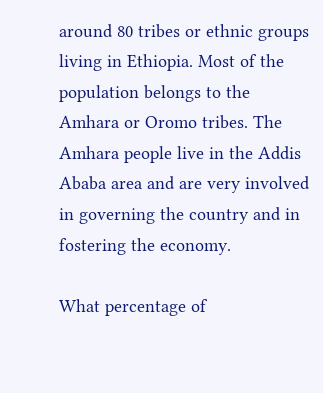around 80 tribes or ethnic groups living in Ethiopia. Most of the population belongs to the Amhara or Oromo tribes. The Amhara people live in the Addis Ababa area and are very involved in governing the country and in fostering the economy.

What percentage of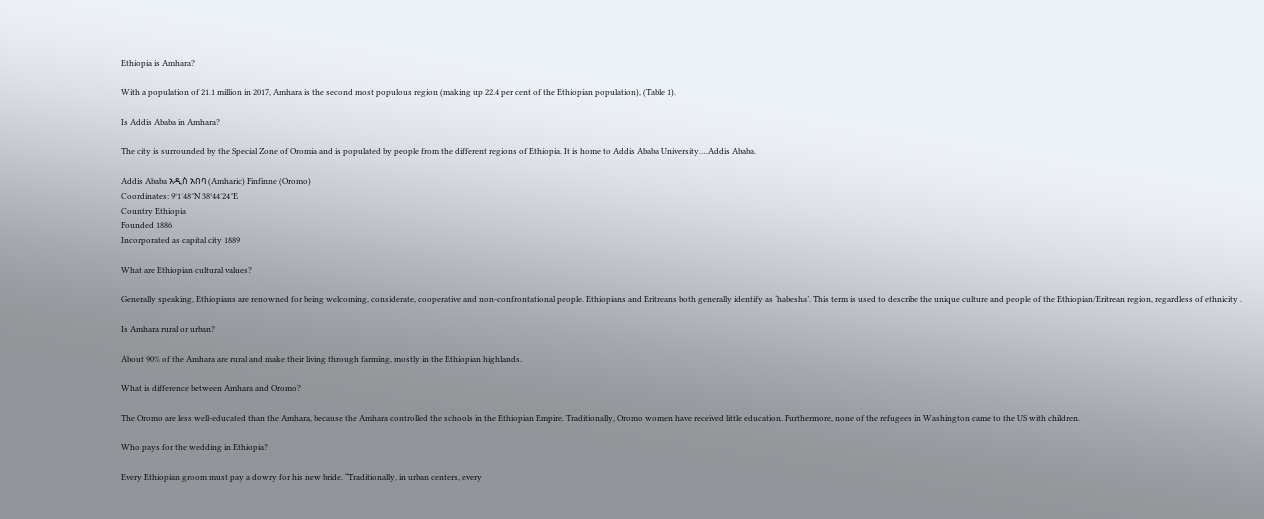Ethiopia is Amhara?

With a population of 21.1 million in 2017, Amhara is the second most populous region (making up 22.4 per cent of the Ethiopian population), (Table 1).

Is Addis Ababa in Amhara?

The city is surrounded by the Special Zone of Oromia and is populated by people from the different regions of Ethiopia. It is home to Addis Ababa University….Addis Ababa.

Addis Ababa አዲስ አበባ (Amharic) Finfinne (Oromo)
Coordinates: 9°1′48″N 38°44′24″E
Country Ethiopia
Founded 1886
Incorporated as capital city 1889

What are Ethiopian cultural values?

Generally speaking, Ethiopians are renowned for being welcoming, considerate, cooperative and non-confrontational people. Ethiopians and Eritreans both generally identify as ‘habesha’. This term is used to describe the unique culture and people of the Ethiopian/Eritrean region, regardless of ethnicity .

Is Amhara rural or urban?

About 90% of the Amhara are rural and make their living through farming, mostly in the Ethiopian highlands.

What is difference between Amhara and Oromo?

The Oromo are less well-educated than the Amhara, because the Amhara controlled the schools in the Ethiopian Empire. Traditionally, Oromo women have received little education. Furthermore, none of the refugees in Washington came to the US with children.

Who pays for the wedding in Ethiopia?

Every Ethiopian groom must pay a dowry for his new bride. “Traditionally, in urban centers, every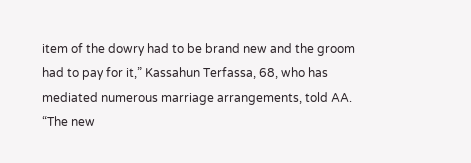item of the dowry had to be brand new and the groom had to pay for it,” Kassahun Terfassa, 68, who has mediated numerous marriage arrangements, told AA. “The new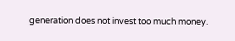generation does not invest too much money.